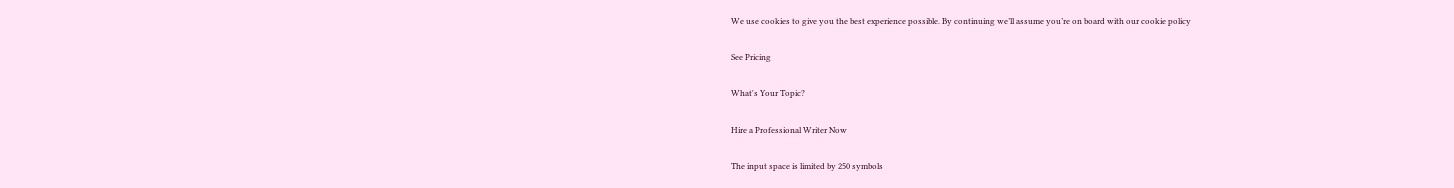We use cookies to give you the best experience possible. By continuing we’ll assume you’re on board with our cookie policy

See Pricing

What's Your Topic?

Hire a Professional Writer Now

The input space is limited by 250 symbols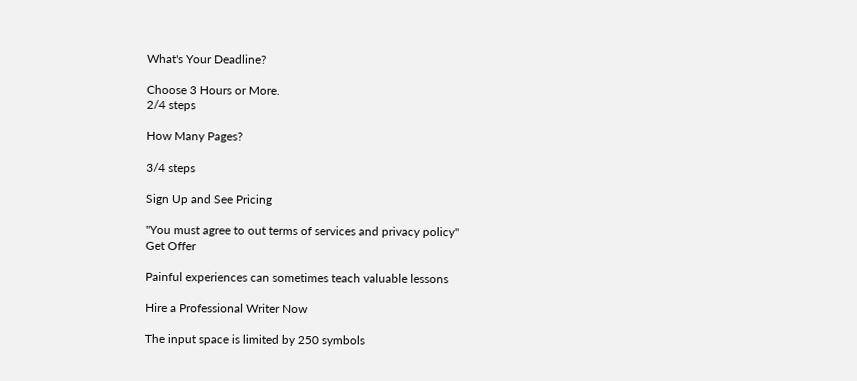What's Your Deadline?

Choose 3 Hours or More.
2/4 steps

How Many Pages?

3/4 steps

Sign Up and See Pricing

"You must agree to out terms of services and privacy policy"
Get Offer

Painful experiences can sometimes teach valuable lessons

Hire a Professional Writer Now

The input space is limited by 250 symbols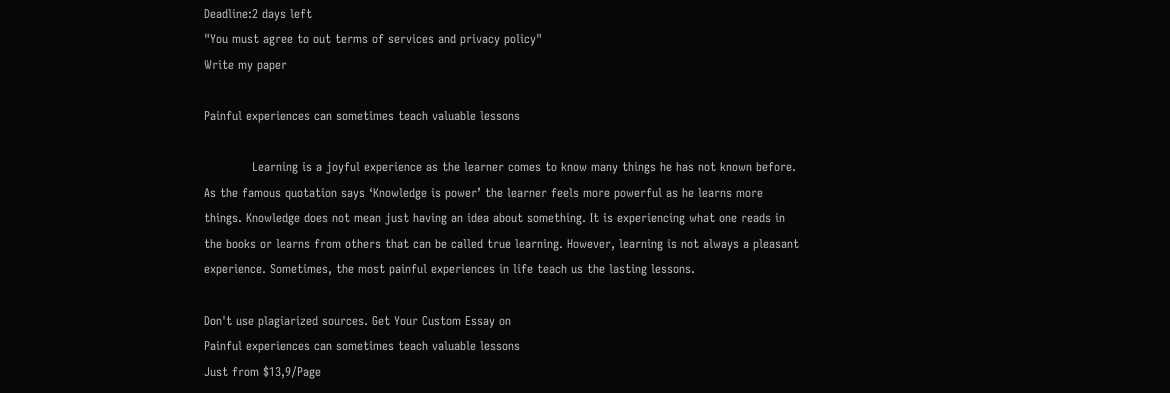Deadline:2 days left
"You must agree to out terms of services and privacy policy"
Write my paper

Painful experiences can sometimes teach valuable lessons

            Learning is a joyful experience as the learner comes to know many things he has not known before. As the famous quotation says ‘Knowledge is power’ the learner feels more powerful as he learns more things. Knowledge does not mean just having an idea about something. It is experiencing what one reads in the books or learns from others that can be called true learning. However, learning is not always a pleasant experience. Sometimes, the most painful experiences in life teach us the lasting lessons.

Don't use plagiarized sources. Get Your Custom Essay on
Painful experiences can sometimes teach valuable lessons
Just from $13,9/Page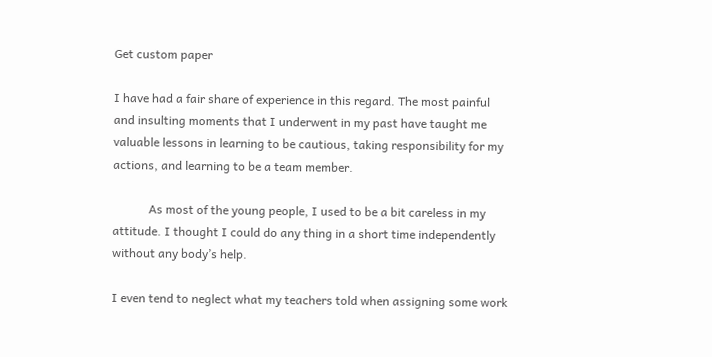Get custom paper

I have had a fair share of experience in this regard. The most painful and insulting moments that I underwent in my past have taught me valuable lessons in learning to be cautious, taking responsibility for my actions, and learning to be a team member.

            As most of the young people, I used to be a bit careless in my attitude. I thought I could do any thing in a short time independently without any body’s help.

I even tend to neglect what my teachers told when assigning some work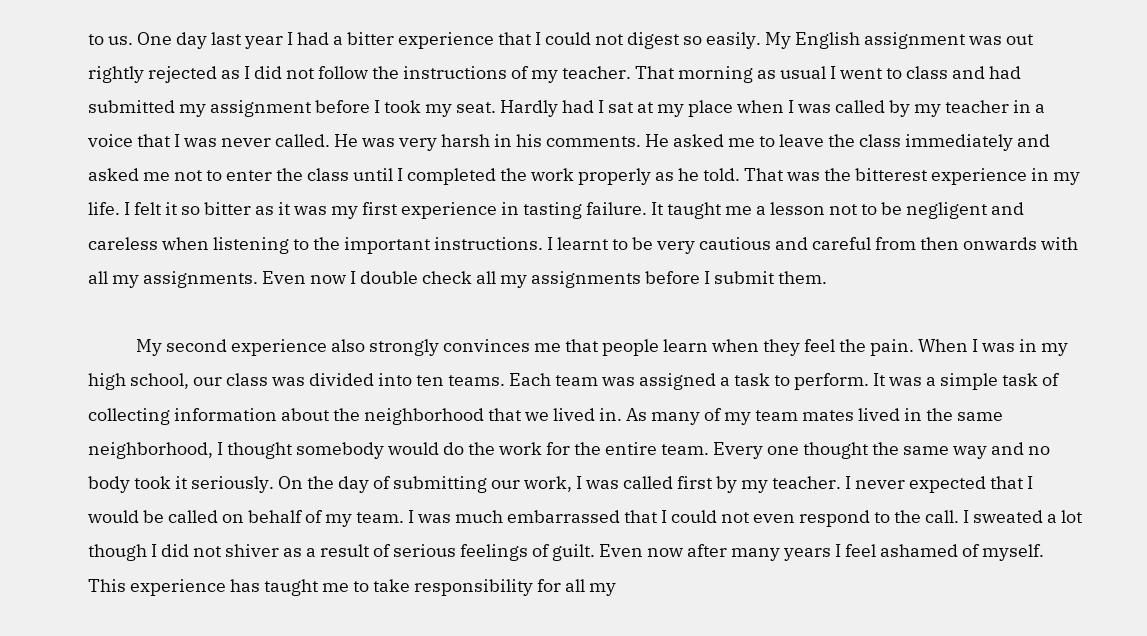to us. One day last year I had a bitter experience that I could not digest so easily. My English assignment was out rightly rejected as I did not follow the instructions of my teacher. That morning as usual I went to class and had submitted my assignment before I took my seat. Hardly had I sat at my place when I was called by my teacher in a voice that I was never called. He was very harsh in his comments. He asked me to leave the class immediately and asked me not to enter the class until I completed the work properly as he told. That was the bitterest experience in my life. I felt it so bitter as it was my first experience in tasting failure. It taught me a lesson not to be negligent and careless when listening to the important instructions. I learnt to be very cautious and careful from then onwards with all my assignments. Even now I double check all my assignments before I submit them.

            My second experience also strongly convinces me that people learn when they feel the pain. When I was in my high school, our class was divided into ten teams. Each team was assigned a task to perform. It was a simple task of collecting information about the neighborhood that we lived in. As many of my team mates lived in the same neighborhood, I thought somebody would do the work for the entire team. Every one thought the same way and no body took it seriously. On the day of submitting our work, I was called first by my teacher. I never expected that I would be called on behalf of my team. I was much embarrassed that I could not even respond to the call. I sweated a lot though I did not shiver as a result of serious feelings of guilt. Even now after many years I feel ashamed of myself. This experience has taught me to take responsibility for all my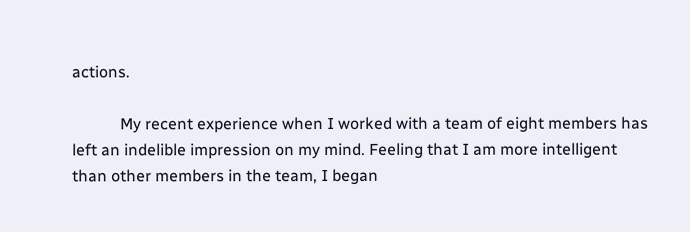actions.

            My recent experience when I worked with a team of eight members has left an indelible impression on my mind. Feeling that I am more intelligent than other members in the team, I began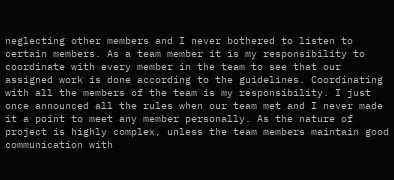neglecting other members and I never bothered to listen to certain members. As a team member it is my responsibility to coordinate with every member in the team to see that our assigned work is done according to the guidelines. Coordinating with all the members of the team is my responsibility. I just once announced all the rules when our team met and I never made it a point to meet any member personally. As the nature of project is highly complex, unless the team members maintain good communication with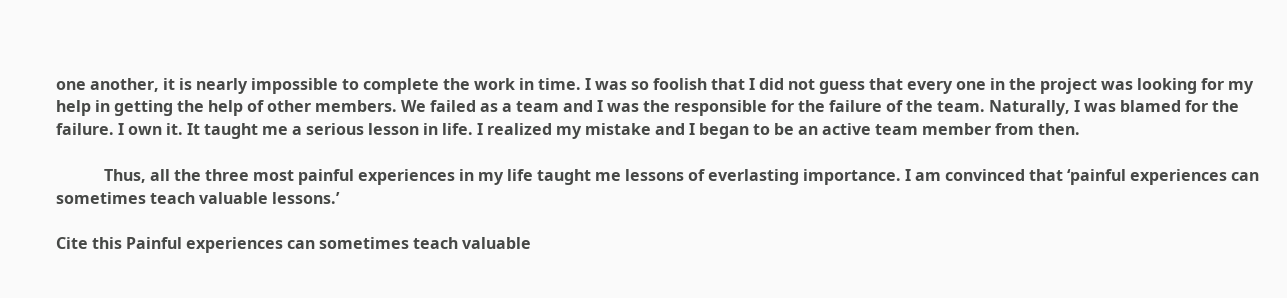one another, it is nearly impossible to complete the work in time. I was so foolish that I did not guess that every one in the project was looking for my help in getting the help of other members. We failed as a team and I was the responsible for the failure of the team. Naturally, I was blamed for the failure. I own it. It taught me a serious lesson in life. I realized my mistake and I began to be an active team member from then.

            Thus, all the three most painful experiences in my life taught me lessons of everlasting importance. I am convinced that ‘painful experiences can sometimes teach valuable lessons.’

Cite this Painful experiences can sometimes teach valuable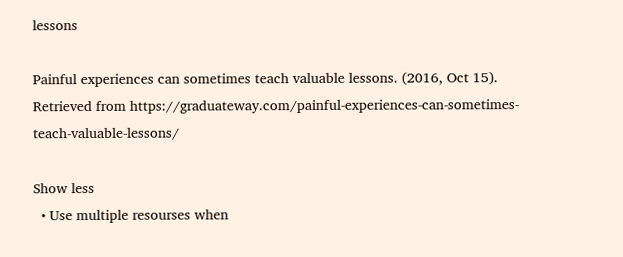lessons

Painful experiences can sometimes teach valuable lessons. (2016, Oct 15). Retrieved from https://graduateway.com/painful-experiences-can-sometimes-teach-valuable-lessons/

Show less
  • Use multiple resourses when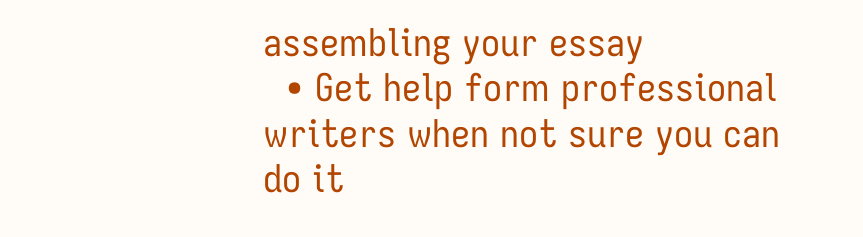assembling your essay
  • Get help form professional writers when not sure you can do it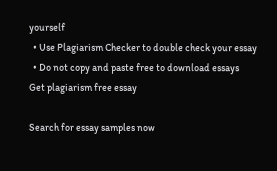yourself
  • Use Plagiarism Checker to double check your essay
  • Do not copy and paste free to download essays
Get plagiarism free essay

Search for essay samples now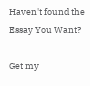Haven't found the Essay You Want?

Get my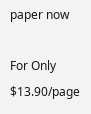paper now

For Only $13.90/page